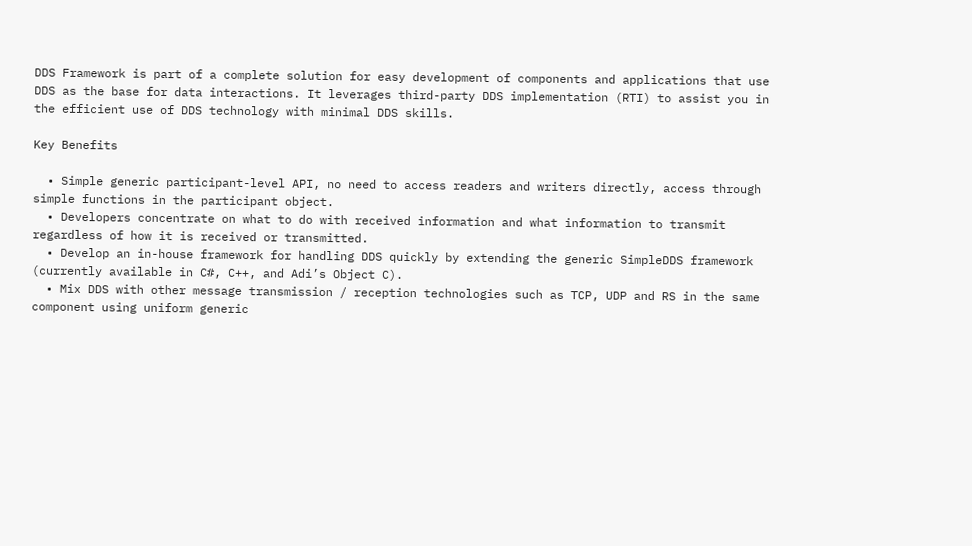DDS Framework is part of a complete solution for easy development of components and applications that use DDS as the base for data interactions. It leverages third-party DDS implementation (RTI) to assist you in the efficient use of DDS technology with minimal DDS skills.

Key Benefits

  • Simple generic participant-level API, no need to access readers and writers directly, access through simple functions in the participant object.
  • Developers concentrate on what to do with received information and what information to transmit regardless of how it is received or transmitted.
  • Develop an in-house framework for handling DDS quickly by extending the generic SimpleDDS framework (currently available in C#, C++, and Adi’s Object C).
  • Mix DDS with other message transmission / reception technologies such as TCP, UDP and RS in the same component using uniform generic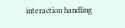interaction handling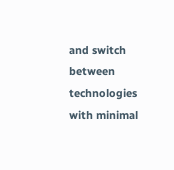and switch between technologies with minimal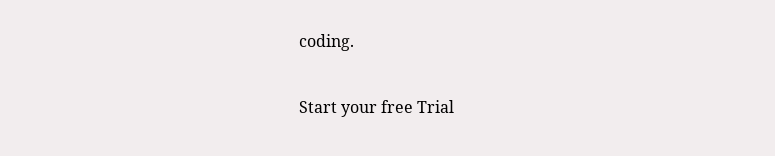coding.

Start your free Trial